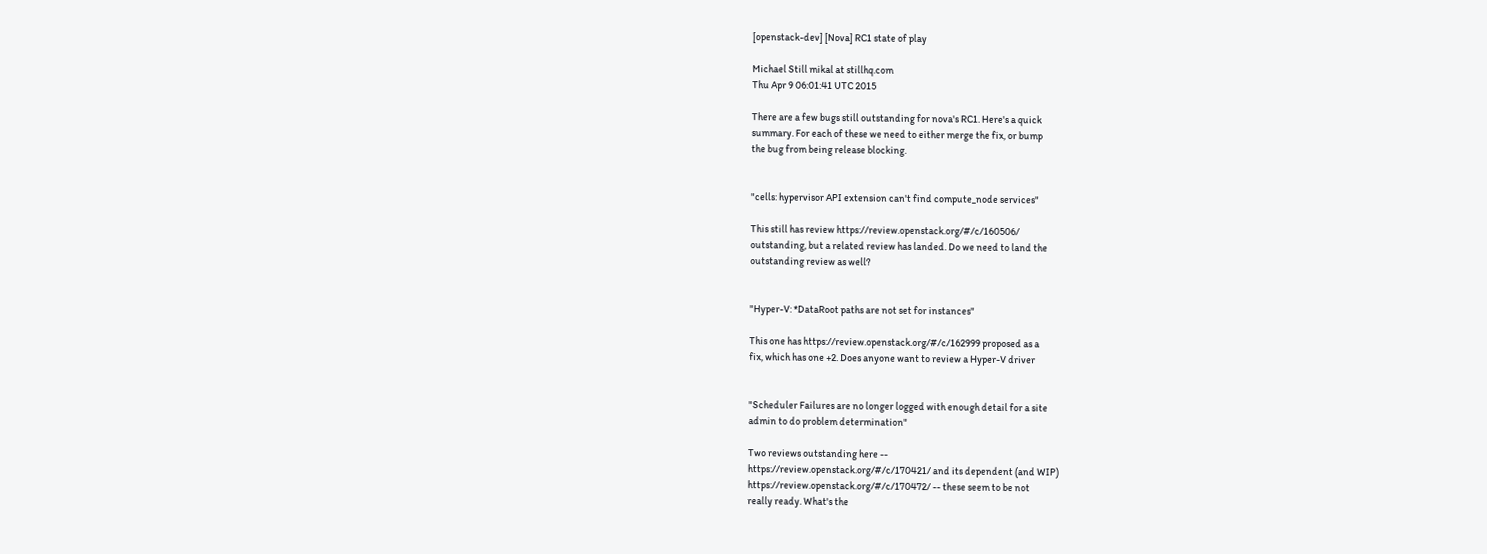[openstack-dev] [Nova] RC1 state of play

Michael Still mikal at stillhq.com
Thu Apr 9 06:01:41 UTC 2015

There are a few bugs still outstanding for nova's RC1. Here's a quick
summary. For each of these we need to either merge the fix, or bump
the bug from being release blocking.


"cells: hypervisor API extension can't find compute_node services"

This still has review https://review.openstack.org/#/c/160506/
outstanding, but a related review has landed. Do we need to land the
outstanding review as well?


"Hyper-V: *DataRoot paths are not set for instances"

This one has https://review.openstack.org/#/c/162999 proposed as a
fix, which has one +2. Does anyone want to review a Hyper-V driver


"Scheduler Failures are no longer logged with enough detail for a site
admin to do problem determination"

Two reviews outstanding here --
https://review.openstack.org/#/c/170421/ and its dependent (and WIP)
https://review.openstack.org/#/c/170472/ -- these seem to be not
really ready. What's the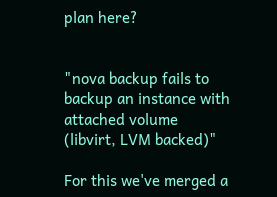plan here?


"nova backup fails to backup an instance with attached volume
(libvirt, LVM backed)"

For this we've merged a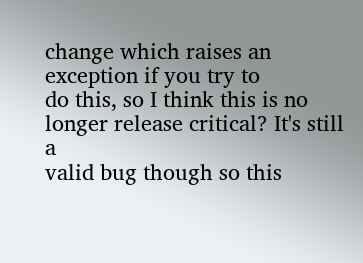change which raises an exception if you try to
do this, so I think this is no longer release critical? It's still a
valid bug though so this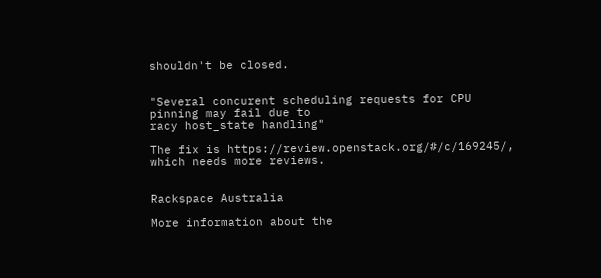shouldn't be closed.


"Several concurent scheduling requests for CPU pinning may fail due to
racy host_state handling"

The fix is https://review.openstack.org/#/c/169245/, which needs more reviews.


Rackspace Australia

More information about the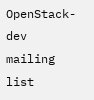OpenStack-dev mailing list